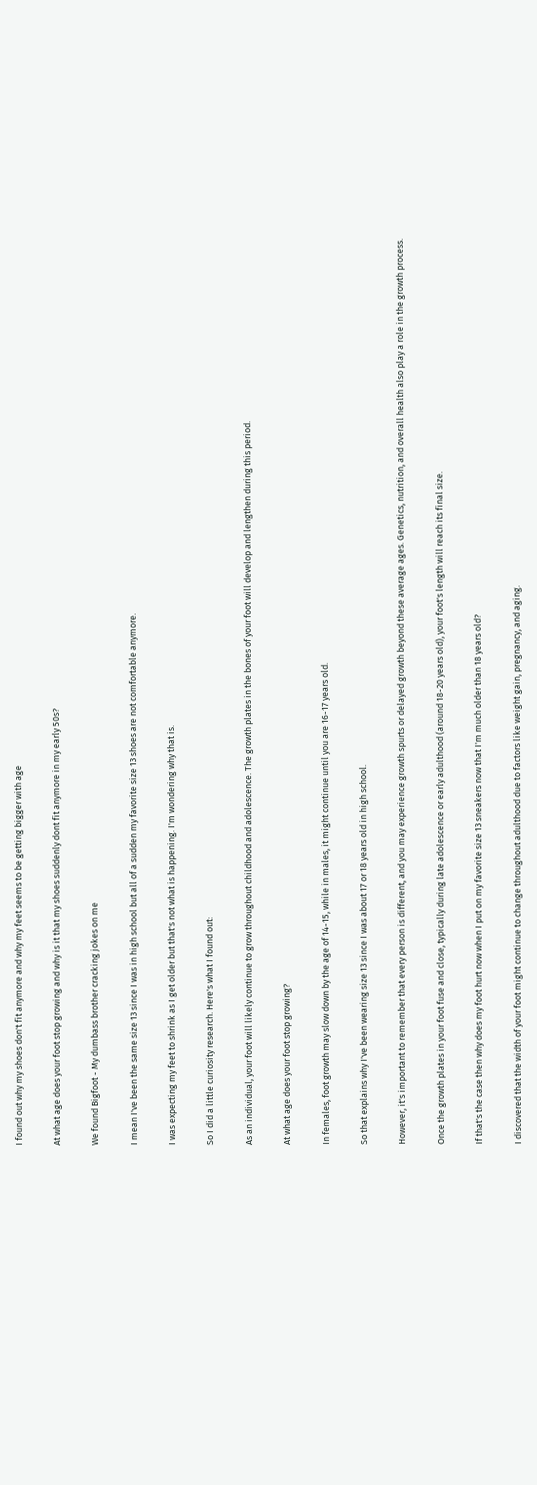I found out why my shoes don't fit anymore and why my feet seems to be getting bigger with age

At what age does your foot stop growing and why is it that my shoes suddenly dont fit anymore in my early 50s?

We found Bigfoot - My dumbass brother cracking jokes on me

I mean I've been the same size 13 since I was in high school but all of a sudden my favorite size 13 shoes are not comfortable anymore.

I was expecting my feet to shrink as I get older but that's not what is happening. I'm wondering why that is.

So I did a little curiosity research. Here's what I found out:

As an individual, your foot will likely continue to grow throughout childhood and adolescence. The growth plates in the bones of your foot will develop and lengthen during this period.

At what age does your foot stop growing?

In females, foot growth may slow down by the age of 14-15, while in males, it might continue until you are 16-17 years old.

So that explains why I've been wearing size 13 since I was about 17 or 18 years old in high school.

However, it's important to remember that every person is different, and you may experience growth spurts or delayed growth beyond these average ages. Genetics, nutrition, and overall health also play a role in the growth process.

Once the growth plates in your foot fuse and close, typically during late adolescence or early adulthood (around 18-20 years old), your foot's length will reach its final size.

If that's the case then why does my foot hurt now when I put on my favorite size 13 sneakers now that I'm much older than 18 years old?

I discovered that the width of your foot might continue to change throughout adulthood due to factors like weight gain, pregnancy, and aging.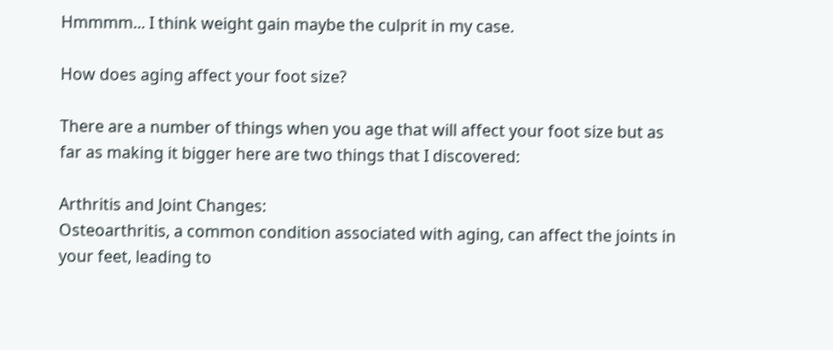Hmmmm... I think weight gain maybe the culprit in my case.

How does aging affect your foot size?

There are a number of things when you age that will affect your foot size but as far as making it bigger here are two things that I discovered:

Arthritis and Joint Changes:
Osteoarthritis, a common condition associated with aging, can affect the joints in your feet, leading to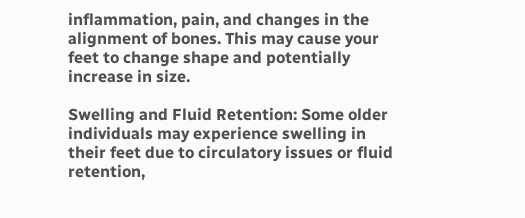inflammation, pain, and changes in the alignment of bones. This may cause your feet to change shape and potentially increase in size.

Swelling and Fluid Retention: Some older individuals may experience swelling in their feet due to circulatory issues or fluid retention,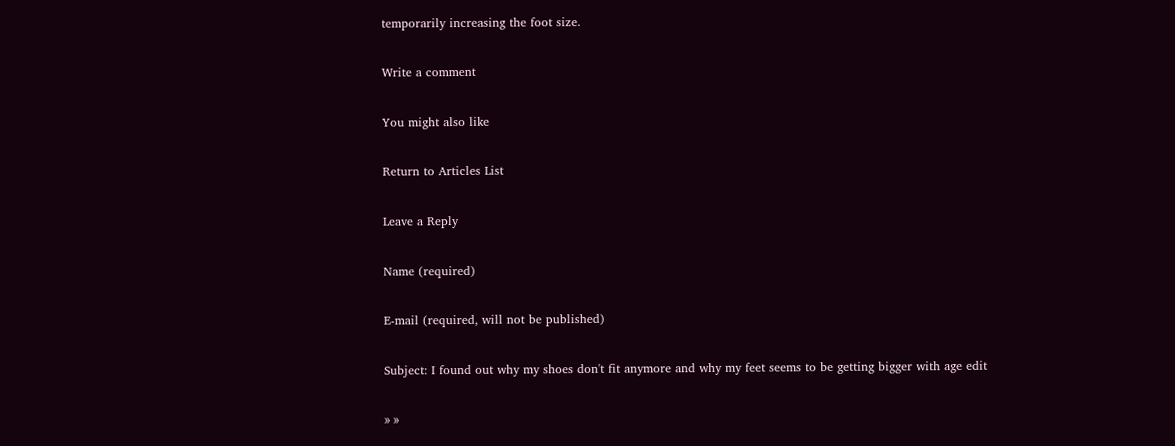temporarily increasing the foot size.

Write a comment

You might also like

Return to Articles List

Leave a Reply

Name (required)

E-mail (required, will not be published)

Subject: I found out why my shoes don't fit anymore and why my feet seems to be getting bigger with age edit

» »